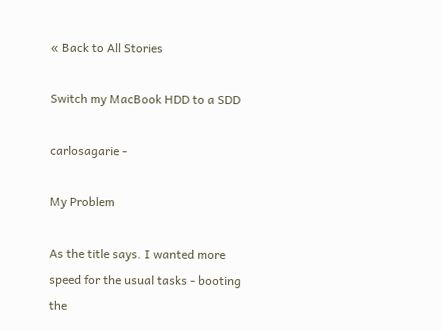« Back to All Stories

Switch my MacBook HDD to a SDD

carlosagarie -

My Problem

As the title says. I wanted more speed for the usual tasks - booting the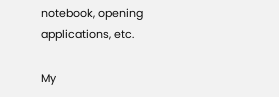notebook, opening applications, etc.

My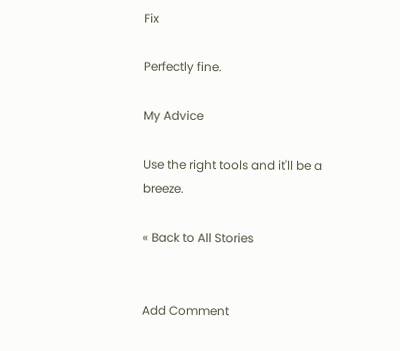Fix

Perfectly fine.

My Advice

Use the right tools and it'll be a breeze.

« Back to All Stories


Add Comment